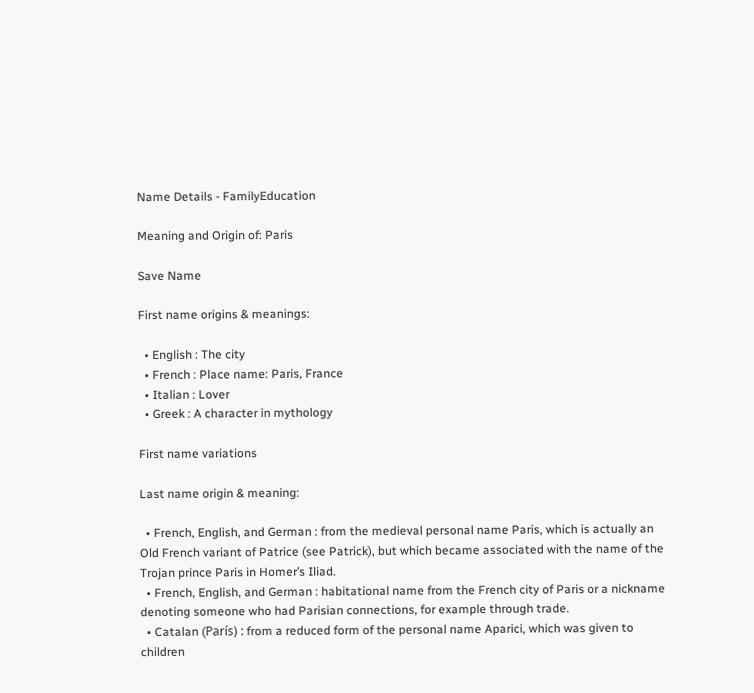Name Details - FamilyEducation

Meaning and Origin of: Paris

Save Name

First name origins & meanings:

  • English : The city
  • French : Place name: Paris, France
  • Italian : Lover
  • Greek : A character in mythology

First name variations

Last name origin & meaning:

  • French, English, and German : from the medieval personal name Paris, which is actually an Old French variant of Patrice (see Patrick), but which became associated with the name of the Trojan prince Paris in Homer’s Iliad.
  • French, English, and German : habitational name from the French city of Paris or a nickname denoting someone who had Parisian connections, for example through trade.
  • Catalan (París) : from a reduced form of the personal name Aparici, which was given to children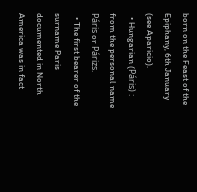born on the Feast of the Epiphany, 6th January (see Aparicio).
  • Hungarian (Páris) : from the personal name Páris or Párizs.
  • The first bearer of the surname Paris documented in North America was in fact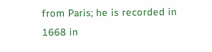from Paris; he is recorded in 1668 in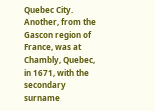Quebec City. Another, from the Gascon region of France, was at Chambly, Quebec, in 1671, with the secondary surname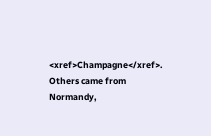<xref>Champagne</xref>. Others came from Normandy,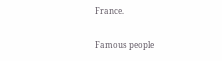France.

Famous people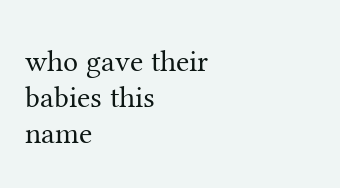who gave their babies this name